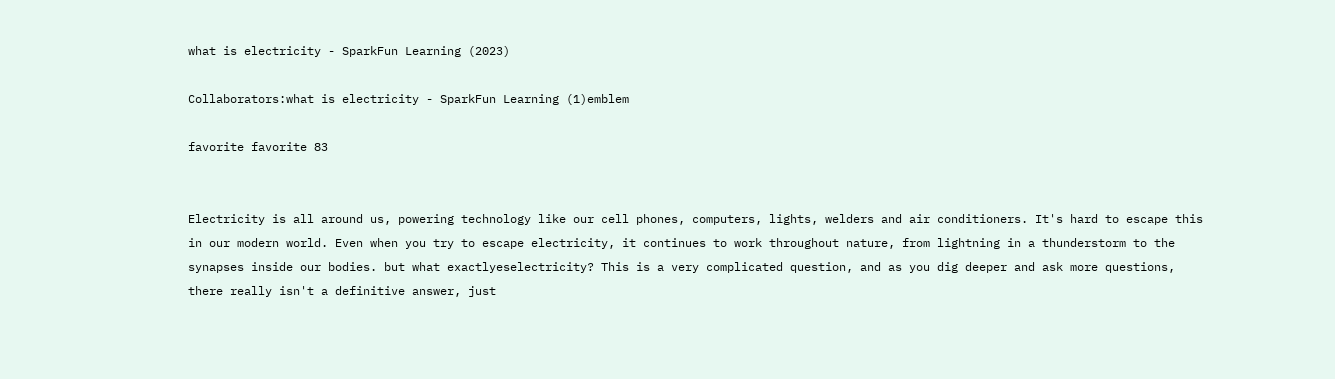what is electricity - SparkFun Learning (2023)

Collaborators:what is electricity - SparkFun Learning (1)emblem

favorite favorite 83


Electricity is all around us, powering technology like our cell phones, computers, lights, welders and air conditioners. It's hard to escape this in our modern world. Even when you try to escape electricity, it continues to work throughout nature, from lightning in a thunderstorm to the synapses inside our bodies. but what exactlyeselectricity? This is a very complicated question, and as you dig deeper and ask more questions, there really isn't a definitive answer, just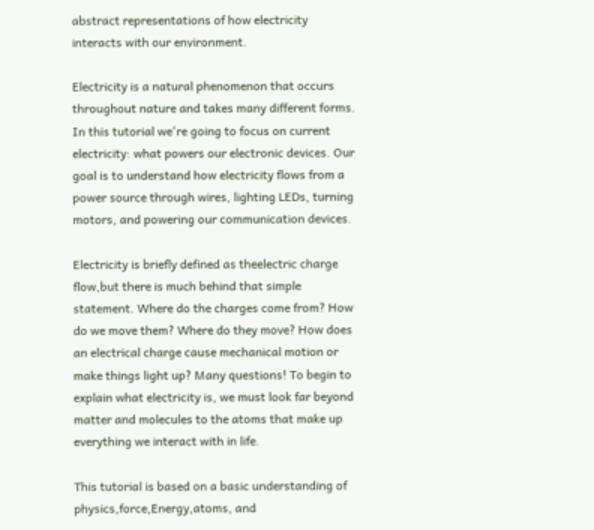abstract representations of how electricity interacts with our environment.

Electricity is a natural phenomenon that occurs throughout nature and takes many different forms. In this tutorial we're going to focus on current electricity: what powers our electronic devices. Our goal is to understand how electricity flows from a power source through wires, lighting LEDs, turning motors, and powering our communication devices.

Electricity is briefly defined as theelectric charge flow,but there is much behind that simple statement. Where do the charges come from? How do we move them? Where do they move? How does an electrical charge cause mechanical motion or make things light up? Many questions! To begin to explain what electricity is, we must look far beyond matter and molecules to the atoms that make up everything we interact with in life.

This tutorial is based on a basic understanding of physics,force,Energy,atoms, and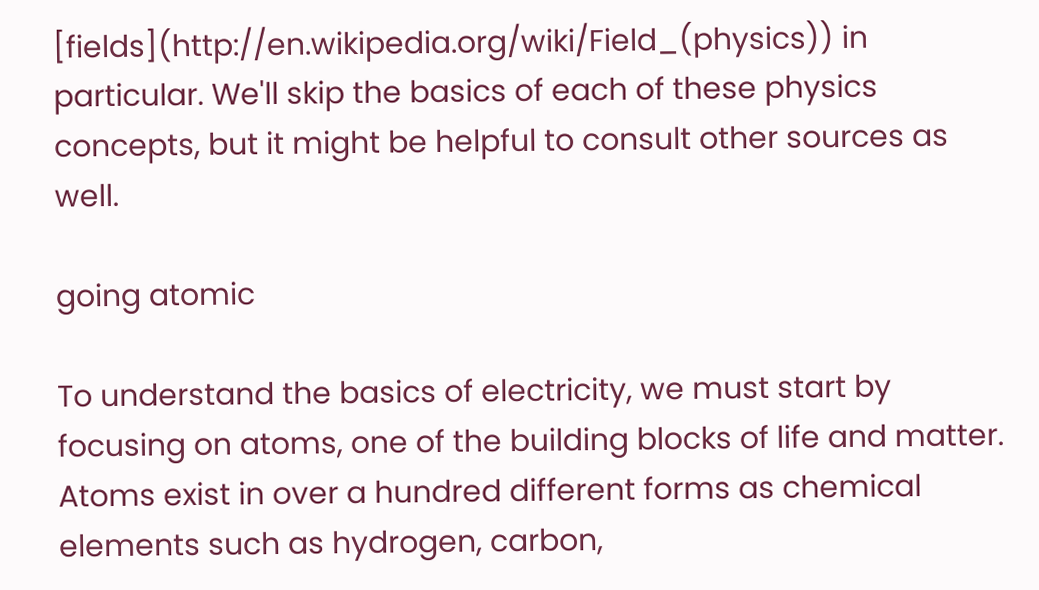[fields](http://en.wikipedia.org/wiki/Field_(physics)) in particular. We'll skip the basics of each of these physics concepts, but it might be helpful to consult other sources as well.

going atomic

To understand the basics of electricity, we must start by focusing on atoms, one of the building blocks of life and matter. Atoms exist in over a hundred different forms as chemical elements such as hydrogen, carbon,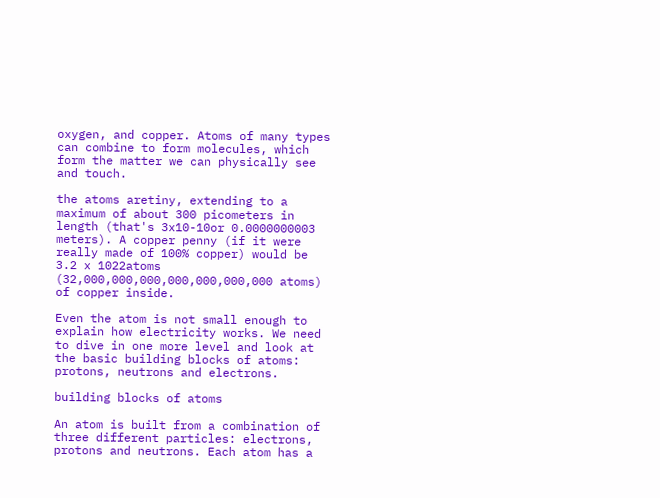oxygen, and copper. Atoms of many types can combine to form molecules, which form the matter we can physically see and touch.

the atoms aretiny, extending to a maximum of about 300 picometers in length (that's 3x10-10or 0.0000000003 meters). A copper penny (if it were really made of 100% copper) would be 3.2 x 1022atoms (32,000,000,000,000,000,000,000 atoms) of copper inside.

Even the atom is not small enough to explain how electricity works. We need to dive in one more level and look at the basic building blocks of atoms: protons, neutrons and electrons.

building blocks of atoms

An atom is built from a combination of three different particles: electrons, protons and neutrons. Each atom has a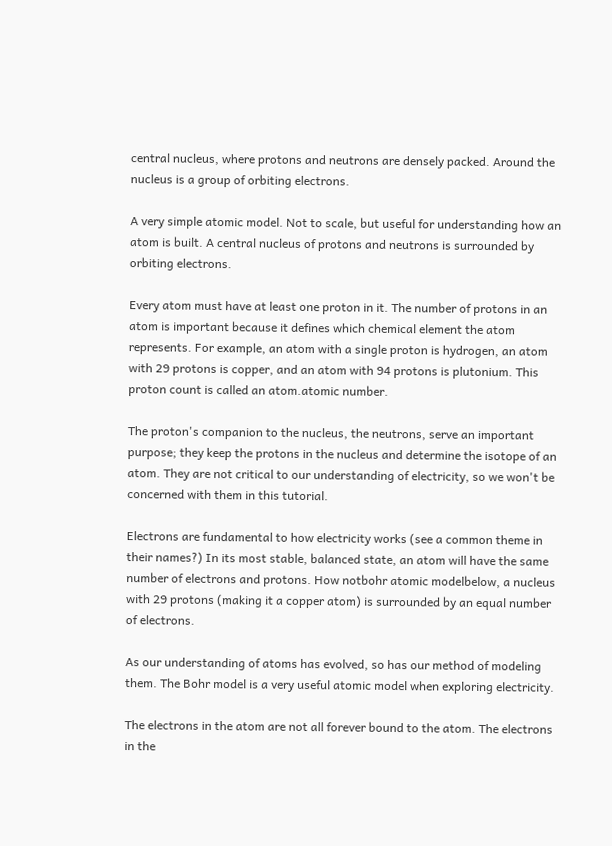central nucleus, where protons and neutrons are densely packed. Around the nucleus is a group of orbiting electrons.

A very simple atomic model. Not to scale, but useful for understanding how an atom is built. A central nucleus of protons and neutrons is surrounded by orbiting electrons.

Every atom must have at least one proton in it. The number of protons in an atom is important because it defines which chemical element the atom represents. For example, an atom with a single proton is hydrogen, an atom with 29 protons is copper, and an atom with 94 protons is plutonium. This proton count is called an atom.atomic number.

The proton's companion to the nucleus, the neutrons, serve an important purpose; they keep the protons in the nucleus and determine the isotope of an atom. They are not critical to our understanding of electricity, so we won't be concerned with them in this tutorial.

Electrons are fundamental to how electricity works (see a common theme in their names?) In its most stable, balanced state, an atom will have the same number of electrons and protons. How notbohr atomic modelbelow, a nucleus with 29 protons (making it a copper atom) is surrounded by an equal number of electrons.

As our understanding of atoms has evolved, so has our method of modeling them. The Bohr model is a very useful atomic model when exploring electricity.

The electrons in the atom are not all forever bound to the atom. The electrons in the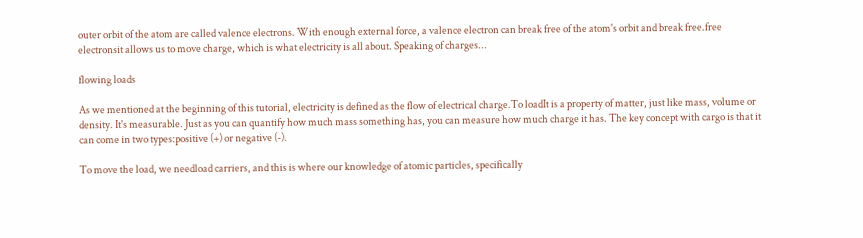outer orbit of the atom are called valence electrons. With enough external force, a valence electron can break free of the atom's orbit and break free.free electronsit allows us to move charge, which is what electricity is all about. Speaking of charges...

flowing loads

As we mentioned at the beginning of this tutorial, electricity is defined as the flow of electrical charge.To loadIt is a property of matter, just like mass, volume or density. It's measurable. Just as you can quantify how much mass something has, you can measure how much charge it has. The key concept with cargo is that it can come in two types:positive (+) or negative (-).

To move the load, we needload carriers, and this is where our knowledge of atomic particles, specifically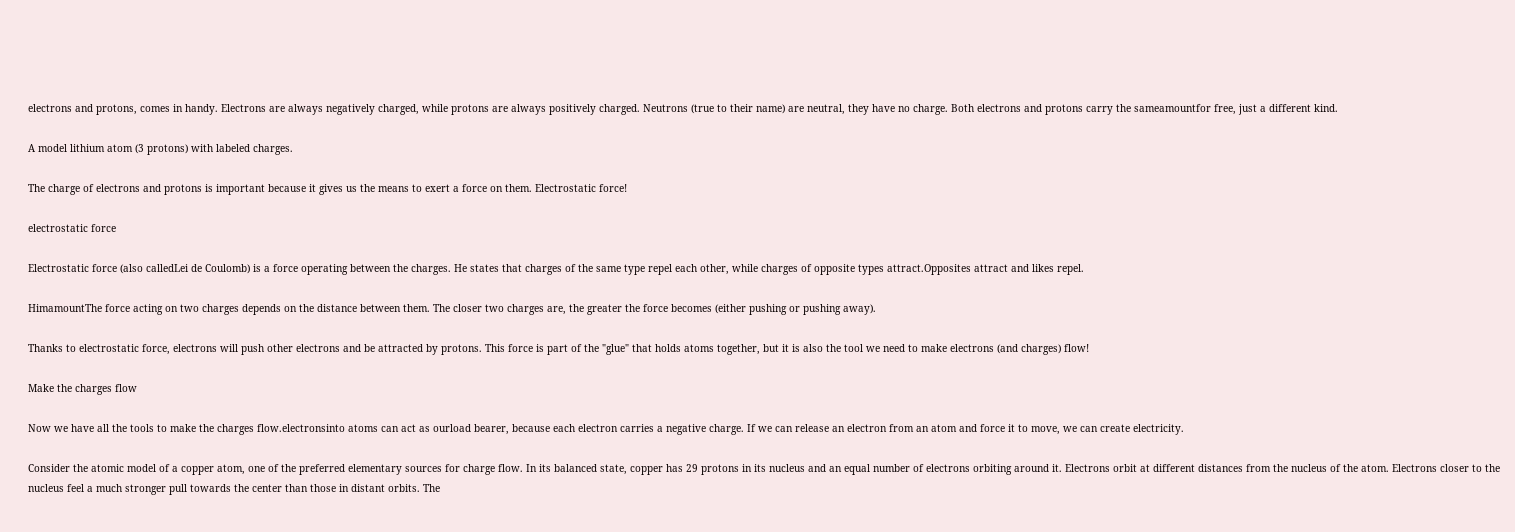electrons and protons, comes in handy. Electrons are always negatively charged, while protons are always positively charged. Neutrons (true to their name) are neutral, they have no charge. Both electrons and protons carry the sameamountfor free, just a different kind.

A model lithium atom (3 protons) with labeled charges.

The charge of electrons and protons is important because it gives us the means to exert a force on them. Electrostatic force!

electrostatic force

Electrostatic force (also calledLei de Coulomb) is a force operating between the charges. He states that charges of the same type repel each other, while charges of opposite types attract.Opposites attract and likes repel.

HimamountThe force acting on two charges depends on the distance between them. The closer two charges are, the greater the force becomes (either pushing or pushing away).

Thanks to electrostatic force, electrons will push other electrons and be attracted by protons. This force is part of the "glue" that holds atoms together, but it is also the tool we need to make electrons (and charges) flow!

Make the charges flow

Now we have all the tools to make the charges flow.electronsinto atoms can act as ourload bearer, because each electron carries a negative charge. If we can release an electron from an atom and force it to move, we can create electricity.

Consider the atomic model of a copper atom, one of the preferred elementary sources for charge flow. In its balanced state, copper has 29 protons in its nucleus and an equal number of electrons orbiting around it. Electrons orbit at different distances from the nucleus of the atom. Electrons closer to the nucleus feel a much stronger pull towards the center than those in distant orbits. The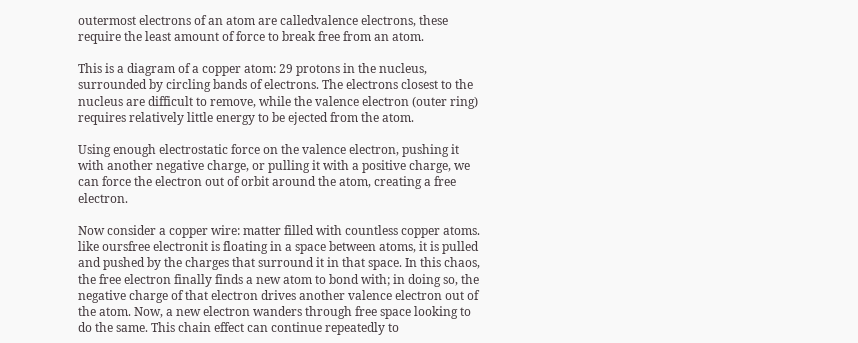outermost electrons of an atom are calledvalence electrons, these require the least amount of force to break free from an atom.

This is a diagram of a copper atom: 29 protons in the nucleus, surrounded by circling bands of electrons. The electrons closest to the nucleus are difficult to remove, while the valence electron (outer ring) requires relatively little energy to be ejected from the atom.

Using enough electrostatic force on the valence electron, pushing it with another negative charge, or pulling it with a positive charge, we can force the electron out of orbit around the atom, creating a free electron.

Now consider a copper wire: matter filled with countless copper atoms. like oursfree electronit is floating in a space between atoms, it is pulled and pushed by the charges that surround it in that space. In this chaos, the free electron finally finds a new atom to bond with; in doing so, the negative charge of that electron drives another valence electron out of the atom. Now, a new electron wanders through free space looking to do the same. This chain effect can continue repeatedly to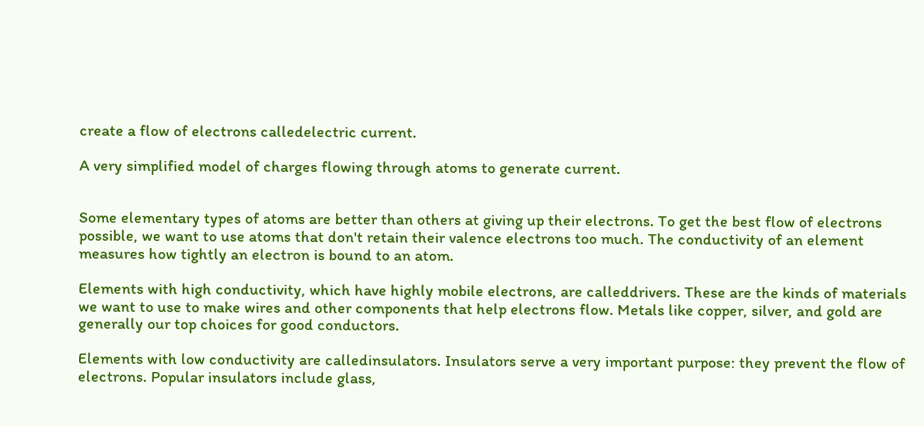create a flow of electrons calledelectric current.

A very simplified model of charges flowing through atoms to generate current.


Some elementary types of atoms are better than others at giving up their electrons. To get the best flow of electrons possible, we want to use atoms that don't retain their valence electrons too much. The conductivity of an element measures how tightly an electron is bound to an atom.

Elements with high conductivity, which have highly mobile electrons, are calleddrivers. These are the kinds of materials we want to use to make wires and other components that help electrons flow. Metals like copper, silver, and gold are generally our top choices for good conductors.

Elements with low conductivity are calledinsulators. Insulators serve a very important purpose: they prevent the flow of electrons. Popular insulators include glass,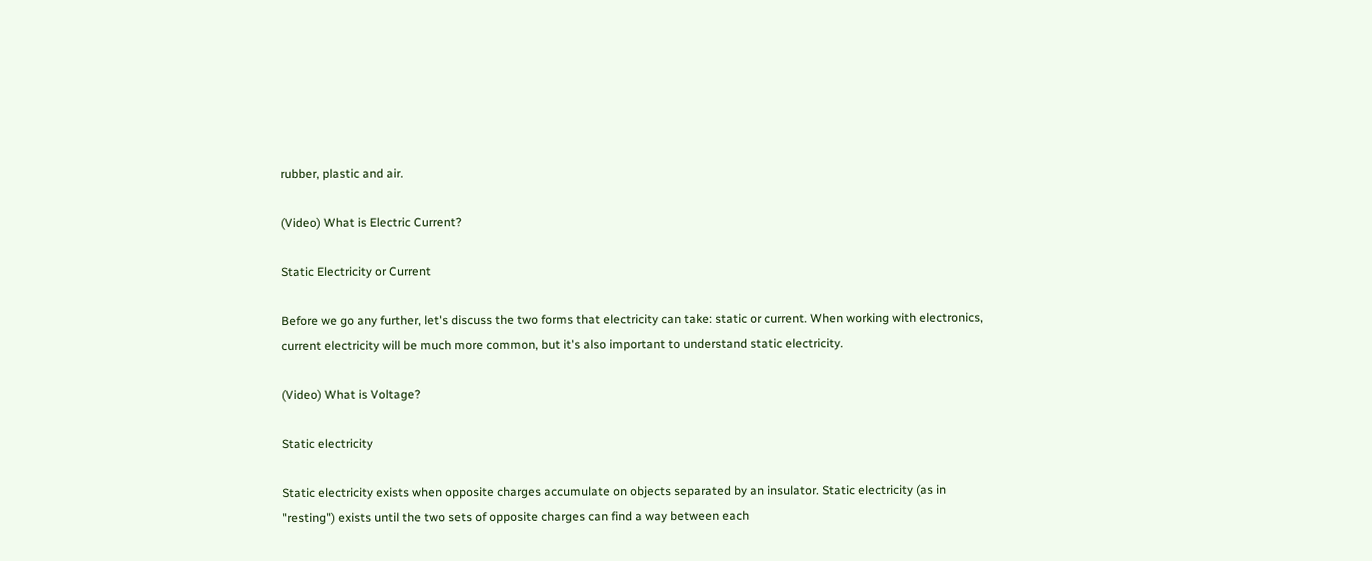rubber, plastic and air.

(Video) What is Electric Current?

Static Electricity or Current

Before we go any further, let's discuss the two forms that electricity can take: static or current. When working with electronics, current electricity will be much more common, but it's also important to understand static electricity.

(Video) What is Voltage?

Static electricity

Static electricity exists when opposite charges accumulate on objects separated by an insulator. Static electricity (as in "resting") exists until the two sets of opposite charges can find a way between each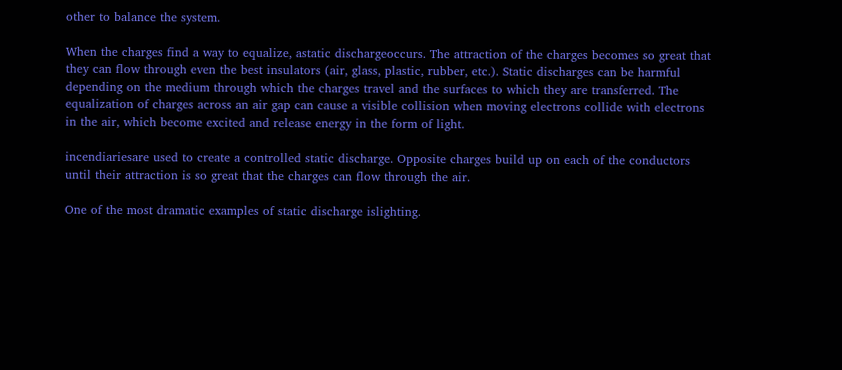other to balance the system.

When the charges find a way to equalize, astatic dischargeoccurs. The attraction of the charges becomes so great that they can flow through even the best insulators (air, glass, plastic, rubber, etc.). Static discharges can be harmful depending on the medium through which the charges travel and the surfaces to which they are transferred. The equalization of charges across an air gap can cause a visible collision when moving electrons collide with electrons in the air, which become excited and release energy in the form of light.

incendiariesare used to create a controlled static discharge. Opposite charges build up on each of the conductors until their attraction is so great that the charges can flow through the air.

One of the most dramatic examples of static discharge islighting.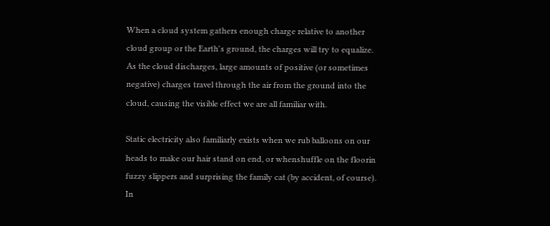When a cloud system gathers enough charge relative to another cloud group or the Earth's ground, the charges will try to equalize. As the cloud discharges, large amounts of positive (or sometimes negative) charges travel through the air from the ground into the cloud, causing the visible effect we are all familiar with.

Static electricity also familiarly exists when we rub balloons on our heads to make our hair stand on end, or whenshuffle on the floorin fuzzy slippers and surprising the family cat (by accident, of course). In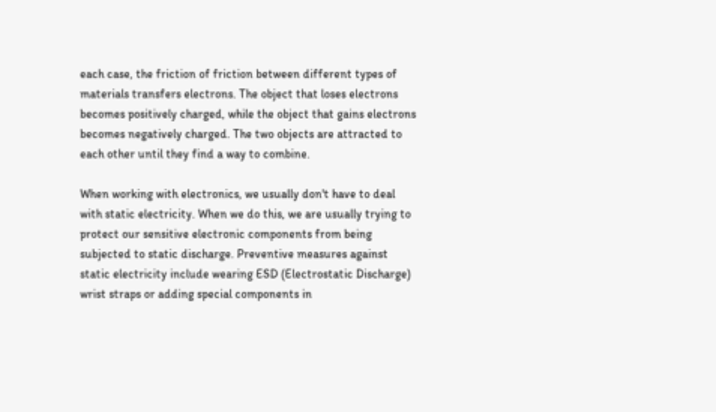each case, the friction of friction between different types of materials transfers electrons. The object that loses electrons becomes positively charged, while the object that gains electrons becomes negatively charged. The two objects are attracted to each other until they find a way to combine.

When working with electronics, we usually don't have to deal with static electricity. When we do this, we are usually trying to protect our sensitive electronic components from being subjected to static discharge. Preventive measures against static electricity include wearing ESD (Electrostatic Discharge) wrist straps or adding special components in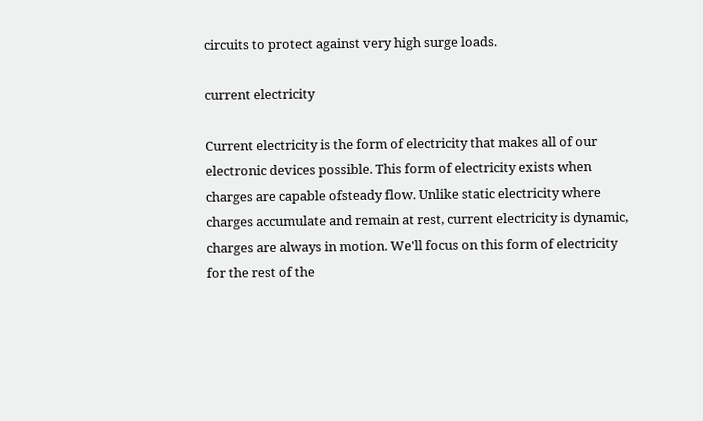circuits to protect against very high surge loads.

current electricity

Current electricity is the form of electricity that makes all of our electronic devices possible. This form of electricity exists when charges are capable ofsteady flow. Unlike static electricity where charges accumulate and remain at rest, current electricity is dynamic, charges are always in motion. We'll focus on this form of electricity for the rest of the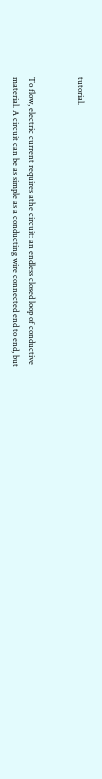tutorial.


To flow, electric current requires athe circuit: an endless closed loop of conductive material. A circuit can be as simple as a conducting wire connected end to end, but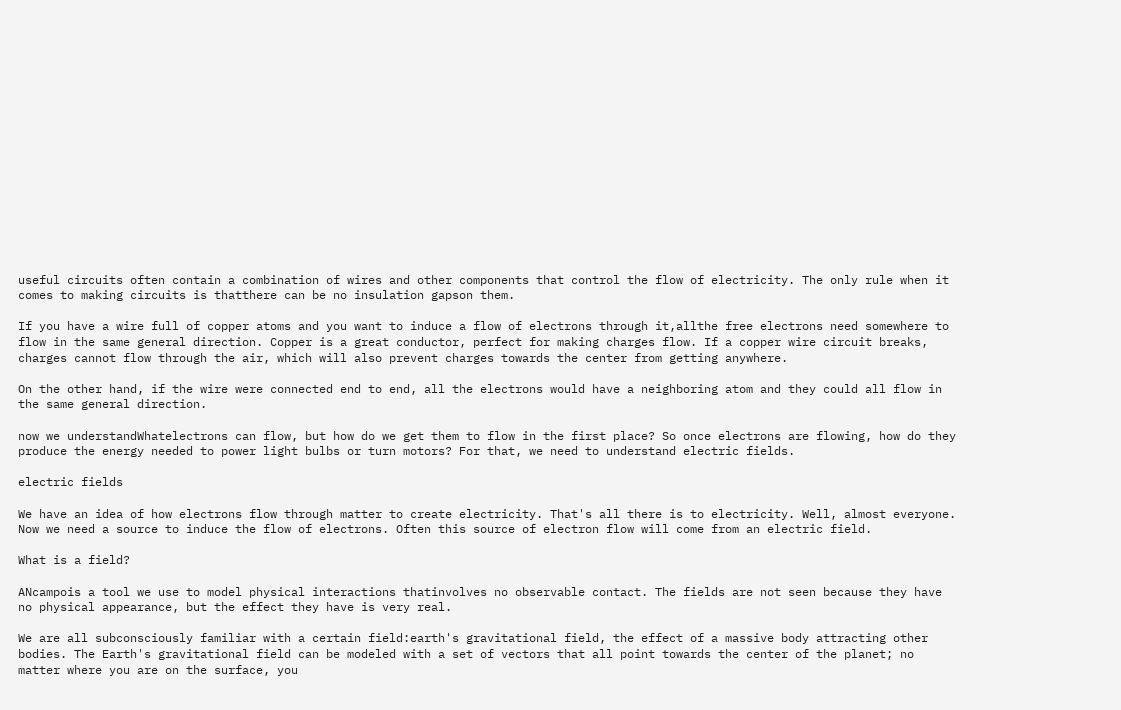useful circuits often contain a combination of wires and other components that control the flow of electricity. The only rule when it comes to making circuits is thatthere can be no insulation gapson them.

If you have a wire full of copper atoms and you want to induce a flow of electrons through it,allthe free electrons need somewhere to flow in the same general direction. Copper is a great conductor, perfect for making charges flow. If a copper wire circuit breaks, charges cannot flow through the air, which will also prevent charges towards the center from getting anywhere.

On the other hand, if the wire were connected end to end, all the electrons would have a neighboring atom and they could all flow in the same general direction.

now we understandWhatelectrons can flow, but how do we get them to flow in the first place? So once electrons are flowing, how do they produce the energy needed to power light bulbs or turn motors? For that, we need to understand electric fields.

electric fields

We have an idea of how electrons flow through matter to create electricity. That's all there is to electricity. Well, almost everyone. Now we need a source to induce the flow of electrons. Often this source of electron flow will come from an electric field.

What is a field?

ANcampois a tool we use to model physical interactions thatinvolves no observable contact. The fields are not seen because they have no physical appearance, but the effect they have is very real.

We are all subconsciously familiar with a certain field:earth's gravitational field, the effect of a massive body attracting other bodies. The Earth's gravitational field can be modeled with a set of vectors that all point towards the center of the planet; no matter where you are on the surface, you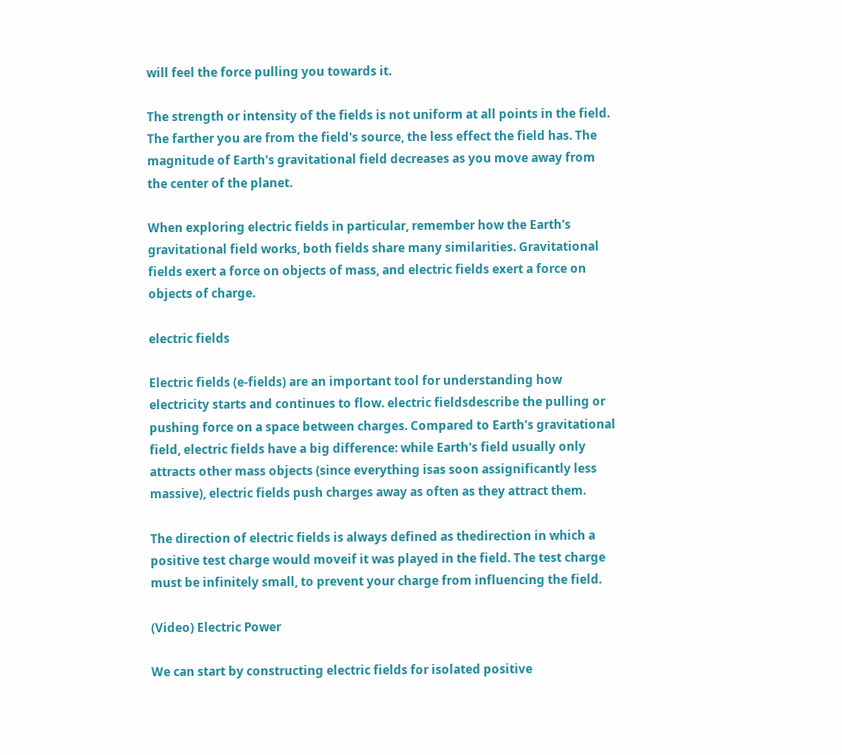will feel the force pulling you towards it.

The strength or intensity of the fields is not uniform at all points in the field. The farther you are from the field's source, the less effect the field has. The magnitude of Earth's gravitational field decreases as you move away from the center of the planet.

When exploring electric fields in particular, remember how the Earth's gravitational field works, both fields share many similarities. Gravitational fields exert a force on objects of mass, and electric fields exert a force on objects of charge.

electric fields

Electric fields (e-fields) are an important tool for understanding how electricity starts and continues to flow. electric fieldsdescribe the pulling or pushing force on a space between charges. Compared to Earth's gravitational field, electric fields have a big difference: while Earth's field usually only attracts other mass objects (since everything isas soon assignificantly less massive), electric fields push charges away as often as they attract them.

The direction of electric fields is always defined as thedirection in which a positive test charge would moveif it was played in the field. The test charge must be infinitely small, to prevent your charge from influencing the field.

(Video) Electric Power

We can start by constructing electric fields for isolated positive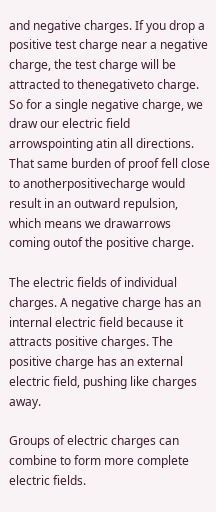and negative charges. If you drop a positive test charge near a negative charge, the test charge will be attracted to thenegativeto charge. So for a single negative charge, we draw our electric field arrowspointing atin all directions. That same burden of proof fell close to anotherpositivecharge would result in an outward repulsion, which means we drawarrows coming outof the positive charge.

The electric fields of individual charges. A negative charge has an internal electric field because it attracts positive charges. The positive charge has an external electric field, pushing like charges away.

Groups of electric charges can combine to form more complete electric fields.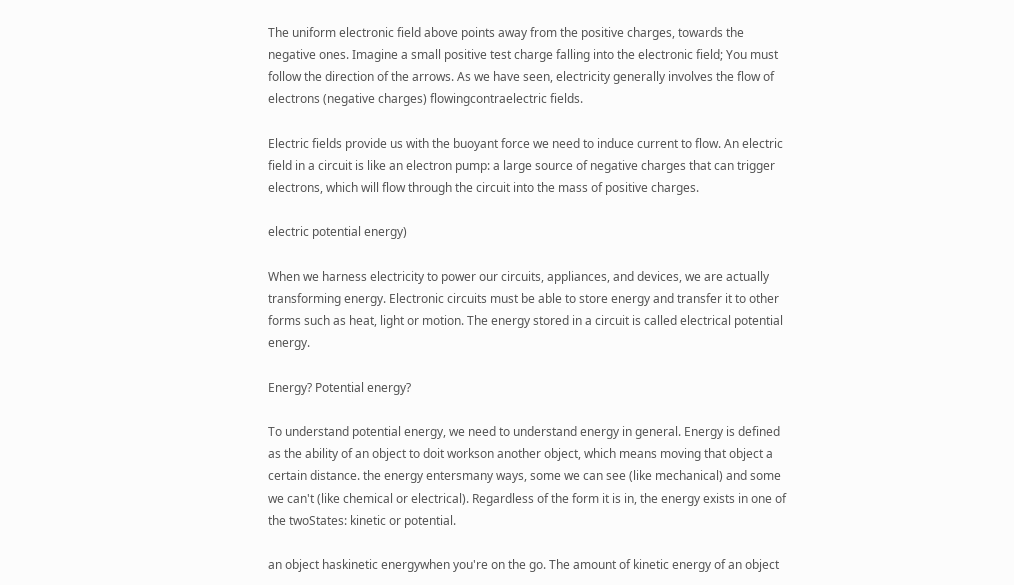The uniform electronic field above points away from the positive charges, towards the negative ones. Imagine a small positive test charge falling into the electronic field; You must follow the direction of the arrows. As we have seen, electricity generally involves the flow of electrons (negative charges) flowingcontraelectric fields.

Electric fields provide us with the buoyant force we need to induce current to flow. An electric field in a circuit is like an electron pump: a large source of negative charges that can trigger electrons, which will flow through the circuit into the mass of positive charges.

electric potential energy)

When we harness electricity to power our circuits, appliances, and devices, we are actually transforming energy. Electronic circuits must be able to store energy and transfer it to other forms such as heat, light or motion. The energy stored in a circuit is called electrical potential energy.

Energy? Potential energy?

To understand potential energy, we need to understand energy in general. Energy is defined as the ability of an object to doit workson another object, which means moving that object a certain distance. the energy entersmany ways, some we can see (like mechanical) and some we can't (like chemical or electrical). Regardless of the form it is in, the energy exists in one of the twoStates: kinetic or potential.

an object haskinetic energywhen you're on the go. The amount of kinetic energy of an object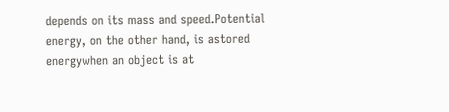depends on its mass and speed.Potential energy, on the other hand, is astored energywhen an object is at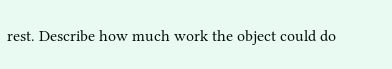rest. Describe how much work the object could do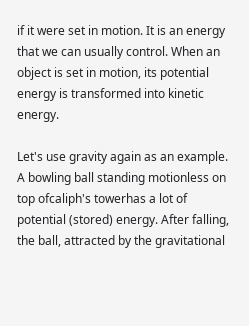if it were set in motion. It is an energy that we can usually control. When an object is set in motion, its potential energy is transformed into kinetic energy.

Let's use gravity again as an example. A bowling ball standing motionless on top ofcaliph's towerhas a lot of potential (stored) energy. After falling, the ball, attracted by the gravitational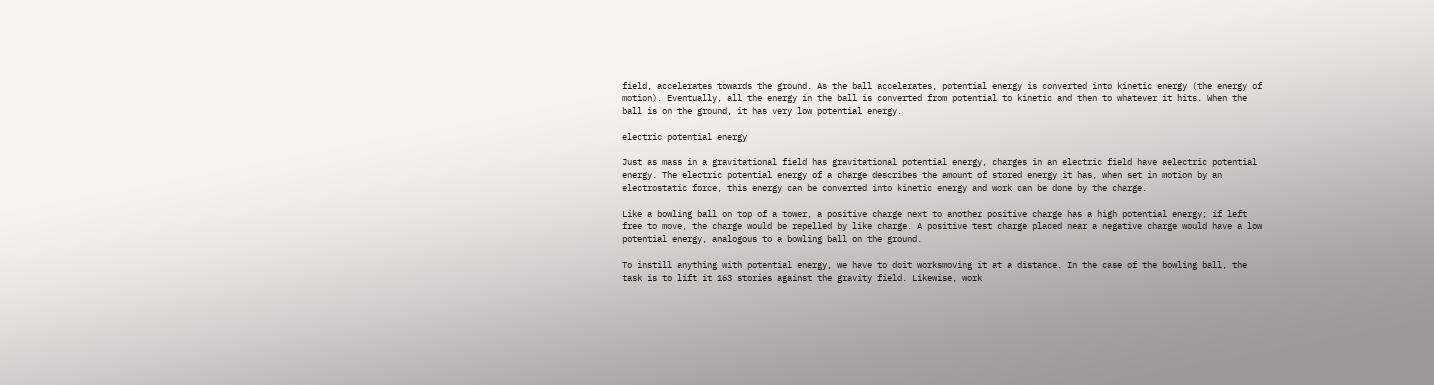field, accelerates towards the ground. As the ball accelerates, potential energy is converted into kinetic energy (the energy of motion). Eventually, all the energy in the ball is converted from potential to kinetic and then to whatever it hits. When the ball is on the ground, it has very low potential energy.

electric potential energy

Just as mass in a gravitational field has gravitational potential energy, charges in an electric field have aelectric potential energy. The electric potential energy of a charge describes the amount of stored energy it has, when set in motion by an electrostatic force, this energy can be converted into kinetic energy and work can be done by the charge.

Like a bowling ball on top of a tower, a positive charge next to another positive charge has a high potential energy; if left free to move, the charge would be repelled by like charge. A positive test charge placed near a negative charge would have a low potential energy, analogous to a bowling ball on the ground.

To instill anything with potential energy, we have to doit worksmoving it at a distance. In the case of the bowling ball, the task is to lift it 163 stories against the gravity field. Likewise, work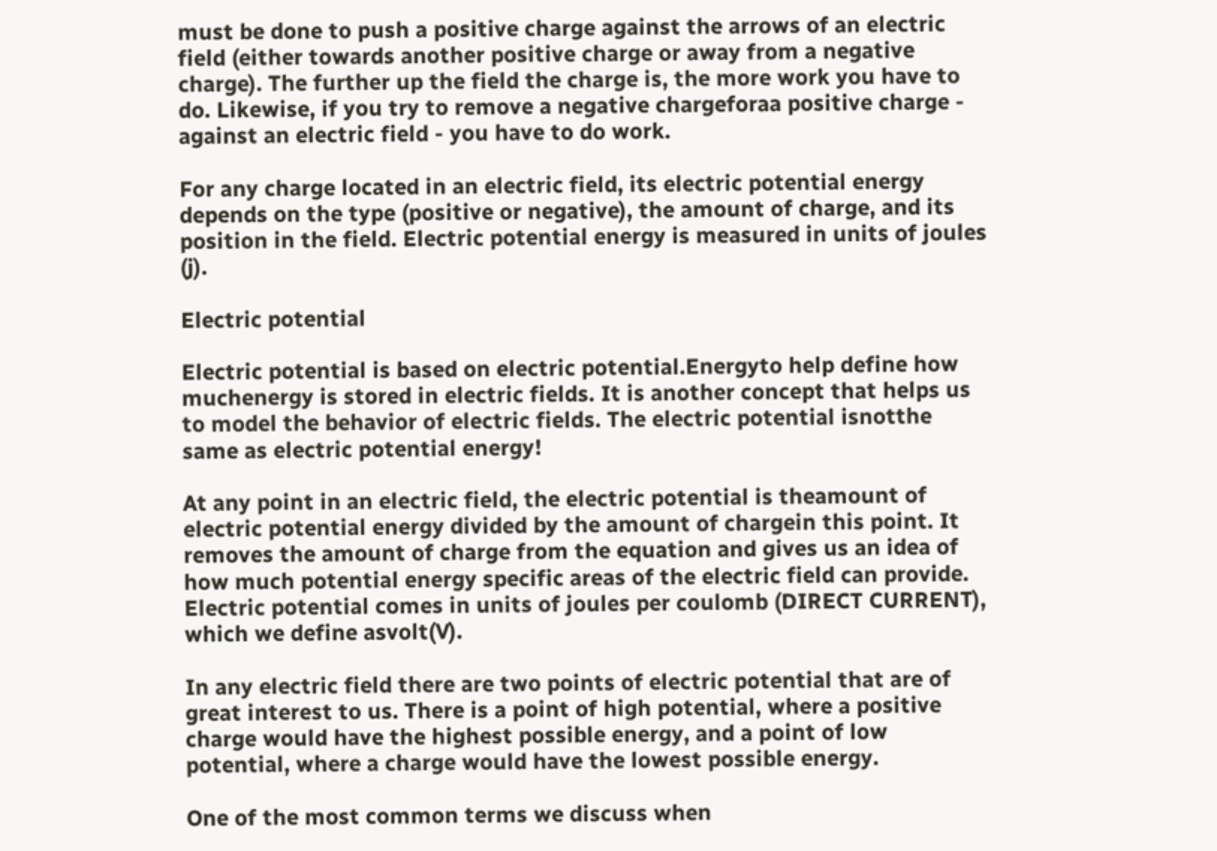must be done to push a positive charge against the arrows of an electric field (either towards another positive charge or away from a negative charge). The further up the field the charge is, the more work you have to do. Likewise, if you try to remove a negative chargeforaa positive charge - against an electric field - you have to do work.

For any charge located in an electric field, its electric potential energy depends on the type (positive or negative), the amount of charge, and its position in the field. Electric potential energy is measured in units of joules (j).

Electric potential

Electric potential is based on electric potential.Energyto help define how muchenergy is stored in electric fields. It is another concept that helps us to model the behavior of electric fields. The electric potential isnotthe same as electric potential energy!

At any point in an electric field, the electric potential is theamount of electric potential energy divided by the amount of chargein this point. It removes the amount of charge from the equation and gives us an idea of how much potential energy specific areas of the electric field can provide. Electric potential comes in units of joules per coulomb (DIRECT CURRENT), which we define asvolt(V).

In any electric field there are two points of electric potential that are of great interest to us. There is a point of high potential, where a positive charge would have the highest possible energy, and a point of low potential, where a charge would have the lowest possible energy.

One of the most common terms we discuss when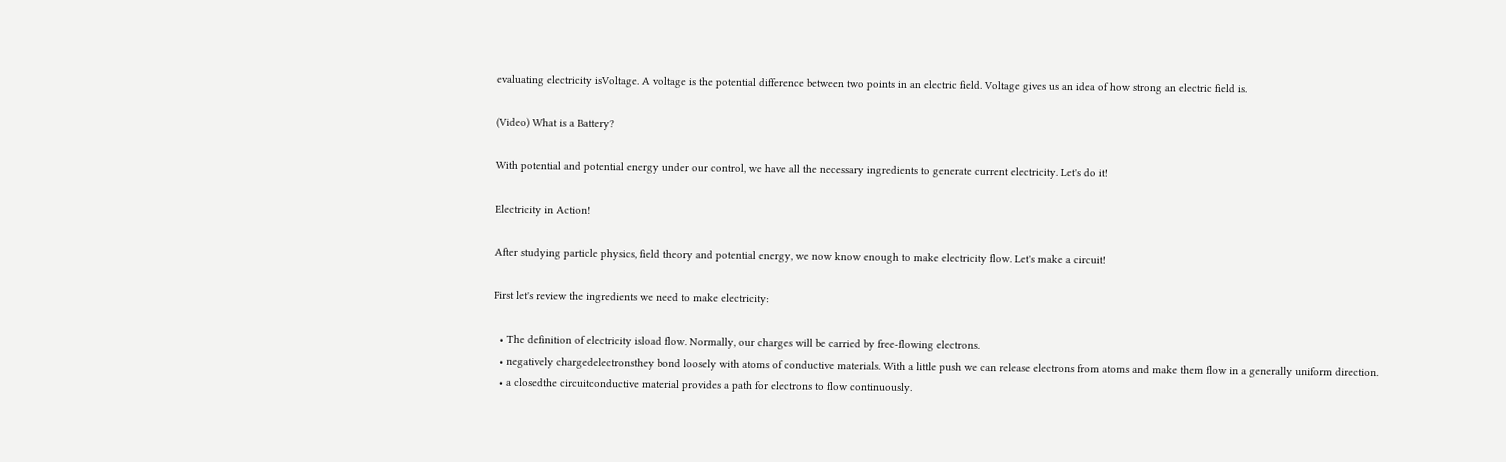evaluating electricity isVoltage. A voltage is the potential difference between two points in an electric field. Voltage gives us an idea of how strong an electric field is.

(Video) What is a Battery?

With potential and potential energy under our control, we have all the necessary ingredients to generate current electricity. Let's do it!

Electricity in Action!

After studying particle physics, field theory and potential energy, we now know enough to make electricity flow. Let's make a circuit!

First let's review the ingredients we need to make electricity:

  • The definition of electricity isload flow. Normally, our charges will be carried by free-flowing electrons.
  • negatively chargedelectronsthey bond loosely with atoms of conductive materials. With a little push we can release electrons from atoms and make them flow in a generally uniform direction.
  • a closedthe circuitconductive material provides a path for electrons to flow continuously.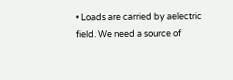• Loads are carried by aelectric field. We need a source of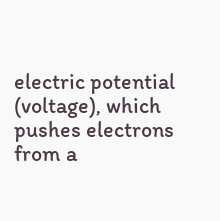electric potential (voltage), which pushes electrons from a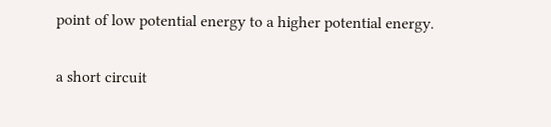point of low potential energy to a higher potential energy.

a short circuit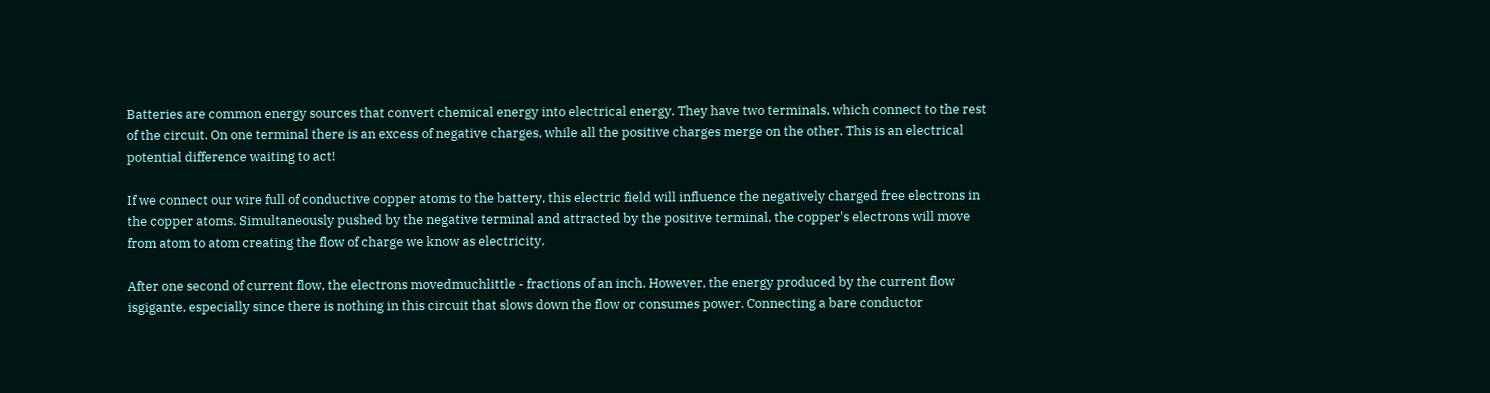Batteries are common energy sources that convert chemical energy into electrical energy. They have two terminals, which connect to the rest of the circuit. On one terminal there is an excess of negative charges, while all the positive charges merge on the other. This is an electrical potential difference waiting to act!

If we connect our wire full of conductive copper atoms to the battery, this electric field will influence the negatively charged free electrons in the copper atoms. Simultaneously pushed by the negative terminal and attracted by the positive terminal, the copper's electrons will move from atom to atom creating the flow of charge we know as electricity.

After one second of current flow, the electrons movedmuchlittle - fractions of an inch. However, the energy produced by the current flow isgigante, especially since there is nothing in this circuit that slows down the flow or consumes power. Connecting a bare conductor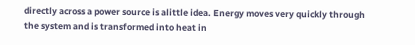directly across a power source is alittle idea. Energy moves very quickly through the system and is transformed into heat in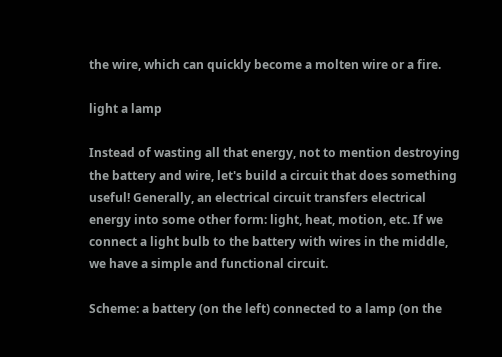the wire, which can quickly become a molten wire or a fire.

light a lamp

Instead of wasting all that energy, not to mention destroying the battery and wire, let's build a circuit that does something useful! Generally, an electrical circuit transfers electrical energy into some other form: light, heat, motion, etc. If we connect a light bulb to the battery with wires in the middle, we have a simple and functional circuit.

Scheme: a battery (on the left) connected to a lamp (on the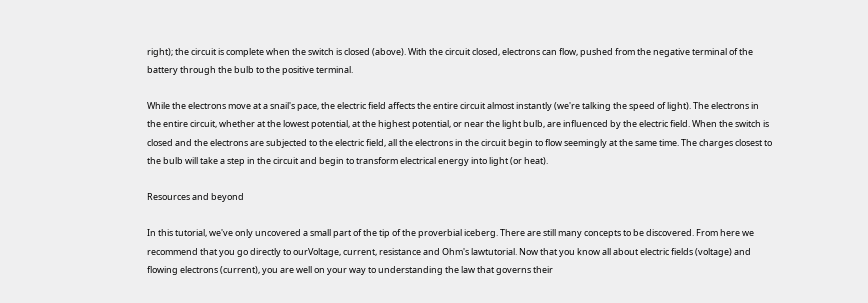right); the circuit is complete when the switch is closed (above). With the circuit closed, electrons can flow, pushed from the negative terminal of the battery through the bulb to the positive terminal.

While the electrons move at a snail's pace, the electric field affects the entire circuit almost instantly (we're talking the speed of light). The electrons in the entire circuit, whether at the lowest potential, at the highest potential, or near the light bulb, are influenced by the electric field. When the switch is closed and the electrons are subjected to the electric field, all the electrons in the circuit begin to flow seemingly at the same time. The charges closest to the bulb will take a step in the circuit and begin to transform electrical energy into light (or heat).

Resources and beyond

In this tutorial, we've only uncovered a small part of the tip of the proverbial iceberg. There are still many concepts to be discovered. From here we recommend that you go directly to ourVoltage, current, resistance and Ohm's lawtutorial. Now that you know all about electric fields (voltage) and flowing electrons (current), you are well on your way to understanding the law that governs their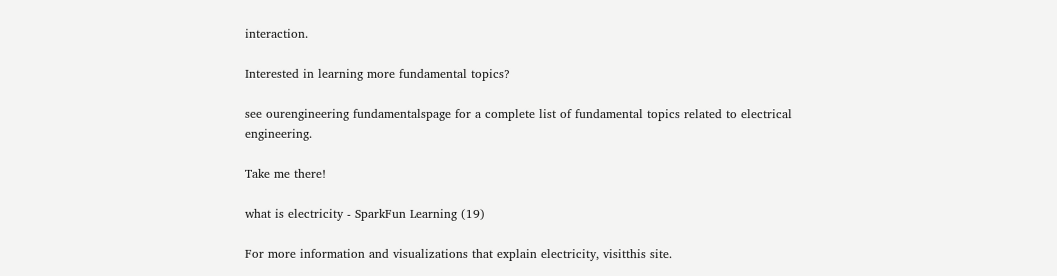interaction.

Interested in learning more fundamental topics?

see ourengineering fundamentalspage for a complete list of fundamental topics related to electrical engineering.

Take me there!

what is electricity - SparkFun Learning (19)

For more information and visualizations that explain electricity, visitthis site.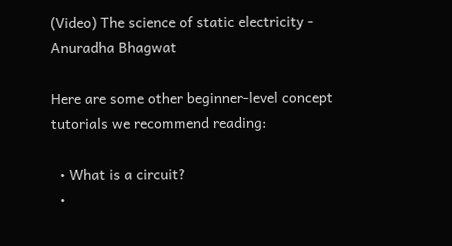(Video) The science of static electricity - Anuradha Bhagwat

Here are some other beginner-level concept tutorials we recommend reading:

  • What is a circuit?
  •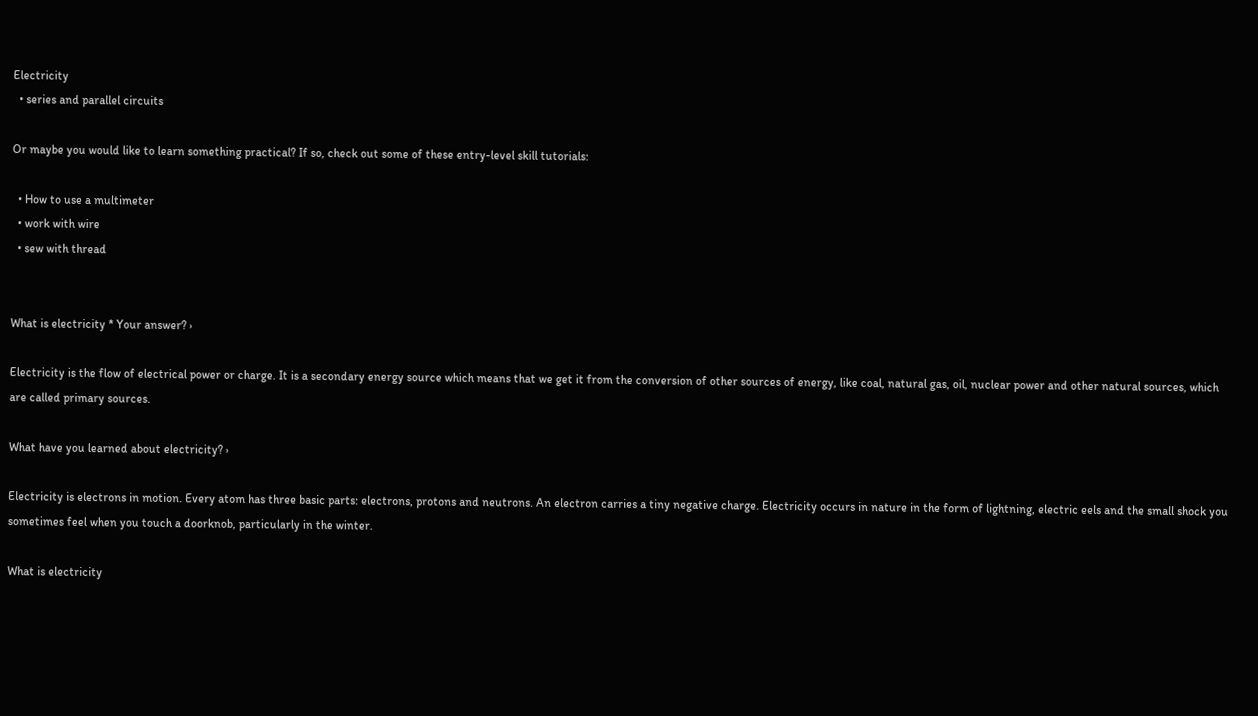Electricity
  • series and parallel circuits

Or maybe you would like to learn something practical? If so, check out some of these entry-level skill tutorials:

  • How to use a multimeter
  • work with wire
  • sew with thread


What is electricity * Your answer? ›

Electricity is the flow of electrical power or charge. It is a secondary energy source which means that we get it from the conversion of other sources of energy, like coal, natural gas, oil, nuclear power and other natural sources, which are called primary sources.

What have you learned about electricity? ›

Electricity is electrons in motion. Every atom has three basic parts: electrons, protons and neutrons. An electron carries a tiny negative charge. Electricity occurs in nature in the form of lightning, electric eels and the small shock you sometimes feel when you touch a doorknob, particularly in the winter.

What is electricity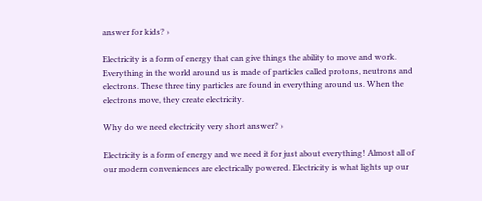answer for kids? ›

Electricity is a form of energy that can give things the ability to move and work. Everything in the world around us is made of particles called protons, neutrons and electrons. These three tiny particles are found in everything around us. When the electrons move, they create electricity.

Why do we need electricity very short answer? ›

Electricity is a form of energy and we need it for just about everything! Almost all of our modern conveniences are electrically powered. Electricity is what lights up our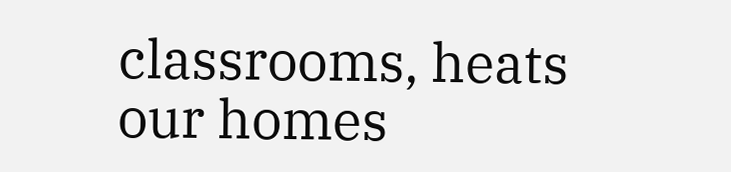classrooms, heats our homes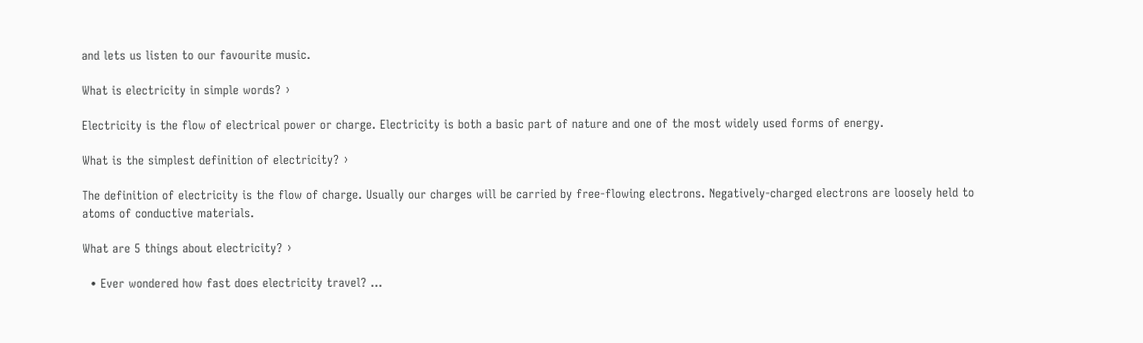and lets us listen to our favourite music.

What is electricity in simple words? ›

Electricity is the flow of electrical power or charge. Electricity is both a basic part of nature and one of the most widely used forms of energy.

What is the simplest definition of electricity? ›

The definition of electricity is the flow of charge. Usually our charges will be carried by free-flowing electrons. Negatively-charged electrons are loosely held to atoms of conductive materials.

What are 5 things about electricity? ›

  • Ever wondered how fast does electricity travel? ...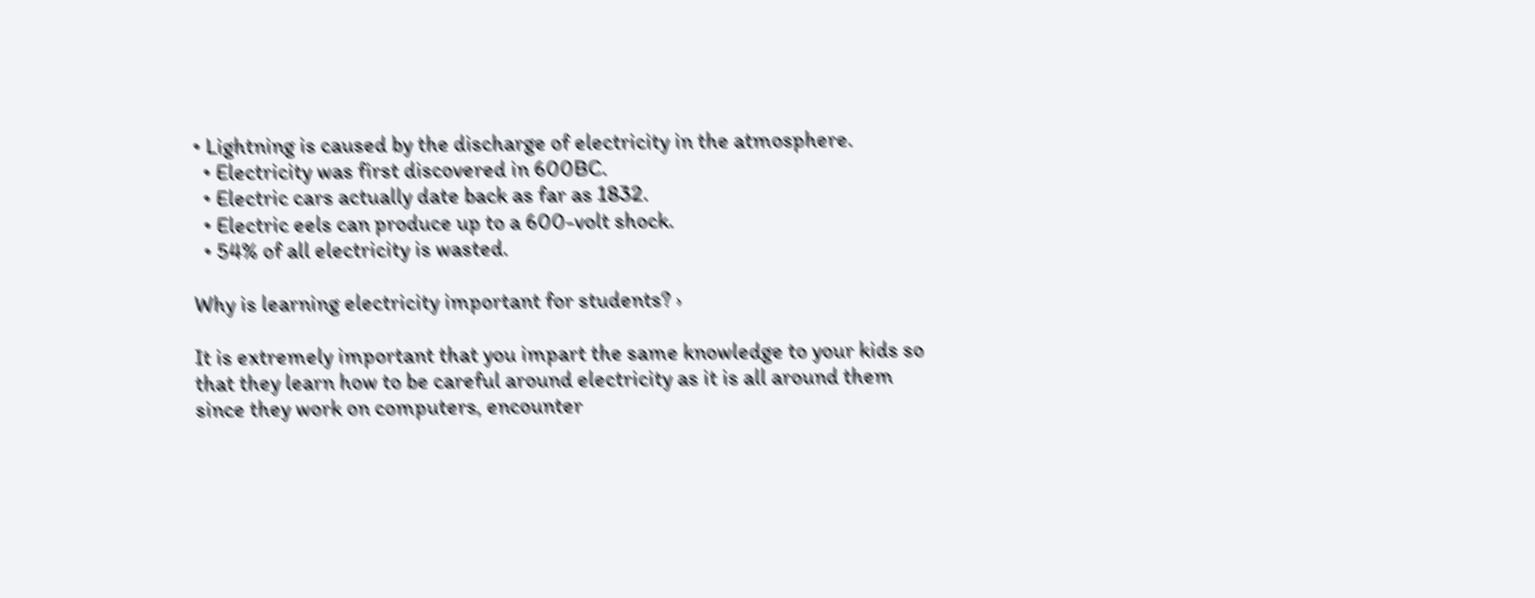• Lightning is caused by the discharge of electricity in the atmosphere.
  • Electricity was first discovered in 600BC.
  • Electric cars actually date back as far as 1832.
  • Electric eels can produce up to a 600-volt shock.
  • 54% of all electricity is wasted.

Why is learning electricity important for students? ›

It is extremely important that you impart the same knowledge to your kids so that they learn how to be careful around electricity as it is all around them since they work on computers, encounter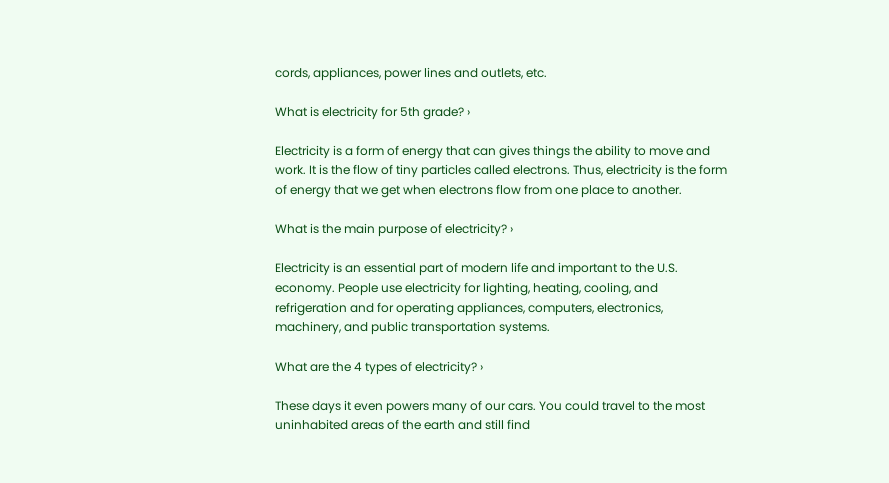cords, appliances, power lines and outlets, etc.

What is electricity for 5th grade? ›

Electricity is a form of energy that can gives things the ability to move and work. It is the flow of tiny particles called electrons. Thus, electricity is the form of energy that we get when electrons flow from one place to another.

What is the main purpose of electricity? ›

Electricity is an essential part of modern life and important to the U.S. economy. People use electricity for lighting, heating, cooling, and refrigeration and for operating appliances, computers, electronics, machinery, and public transportation systems.

What are the 4 types of electricity? ›

These days it even powers many of our cars. You could travel to the most uninhabited areas of the earth and still find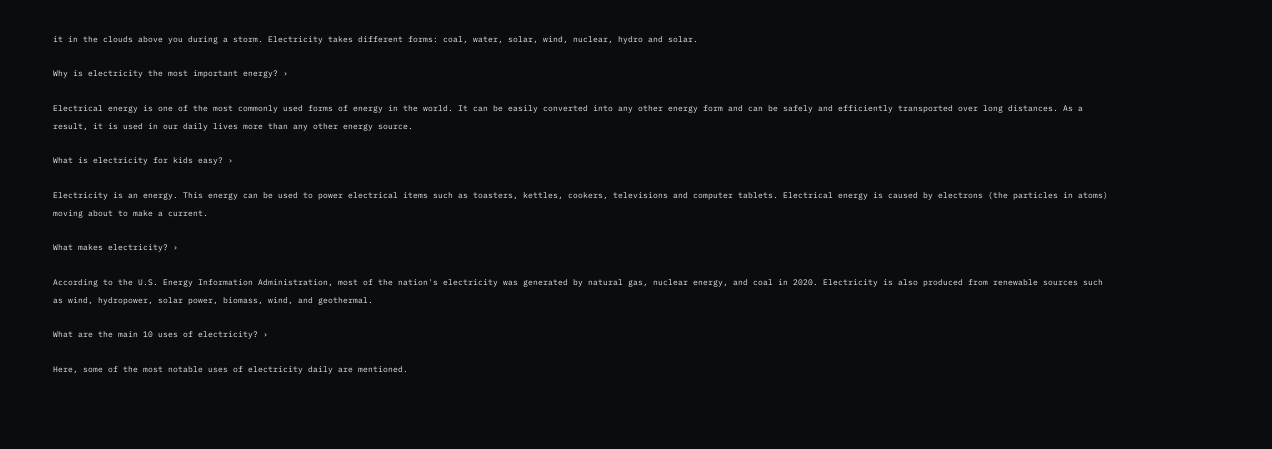it in the clouds above you during a storm. Electricity takes different forms: coal, water, solar, wind, nuclear, hydro and solar.

Why is electricity the most important energy? ›

Electrical energy is one of the most commonly used forms of energy in the world. It can be easily converted into any other energy form and can be safely and efficiently transported over long distances. As a result, it is used in our daily lives more than any other energy source.

What is electricity for kids easy? ›

Electricity is an energy. This energy can be used to power electrical items such as toasters, kettles, cookers, televisions and computer tablets. Electrical energy is caused by electrons (the particles in atoms) moving about to make a current.

What makes electricity? ›

According to the U.S. Energy Information Administration, most of the nation's electricity was generated by natural gas, nuclear energy, and coal in 2020. Electricity is also produced from renewable sources such as wind, hydropower, solar power, biomass, wind, and geothermal.

What are the main 10 uses of electricity? ›

Here, some of the most notable uses of electricity daily are mentioned.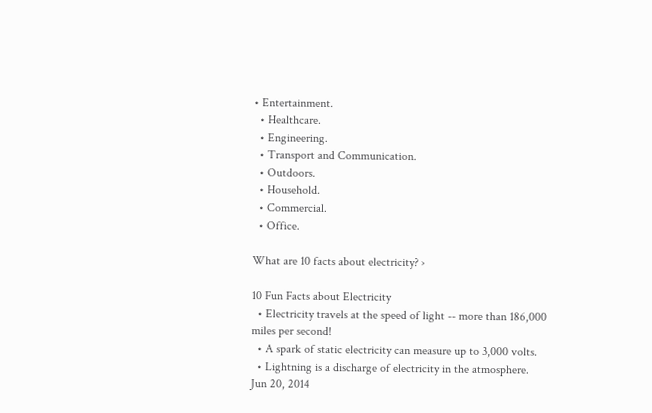• Entertainment.
  • Healthcare.
  • Engineering.
  • Transport and Communication.
  • Outdoors.
  • Household.
  • Commercial.
  • Office.

What are 10 facts about electricity? ›

10 Fun Facts about Electricity
  • Electricity travels at the speed of light -- more than 186,000 miles per second!
  • A spark of static electricity can measure up to 3,000 volts.
  • Lightning is a discharge of electricity in the atmosphere.
Jun 20, 2014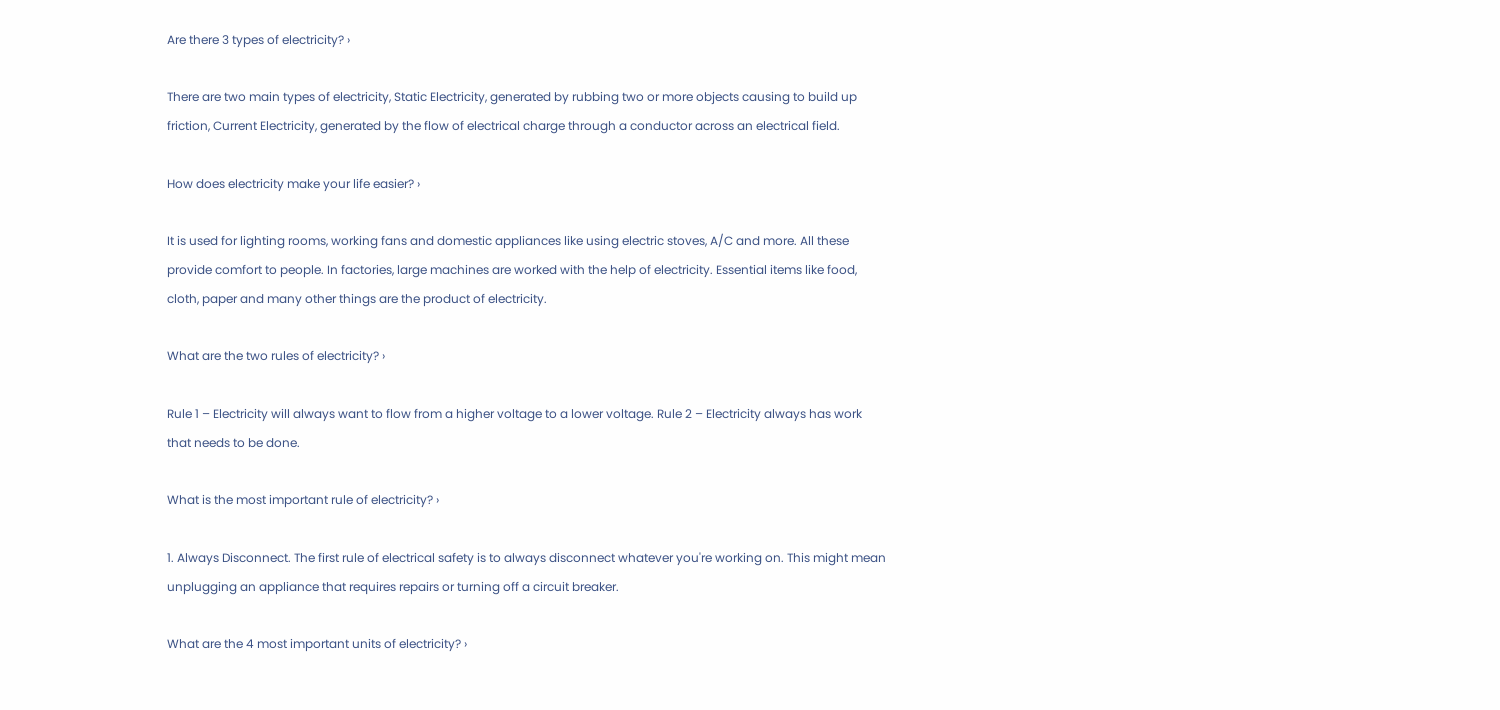Are there 3 types of electricity? ›

There are two main types of electricity, Static Electricity, generated by rubbing two or more objects causing to build up friction, Current Electricity, generated by the flow of electrical charge through a conductor across an electrical field.

How does electricity make your life easier? ›

It is used for lighting rooms, working fans and domestic appliances like using electric stoves, A/C and more. All these provide comfort to people. In factories, large machines are worked with the help of electricity. Essential items like food, cloth, paper and many other things are the product of electricity.

What are the two rules of electricity? ›

Rule 1 – Electricity will always want to flow from a higher voltage to a lower voltage. Rule 2 – Electricity always has work that needs to be done.

What is the most important rule of electricity? ›

1. Always Disconnect. The first rule of electrical safety is to always disconnect whatever you're working on. This might mean unplugging an appliance that requires repairs or turning off a circuit breaker.

What are the 4 most important units of electricity? ›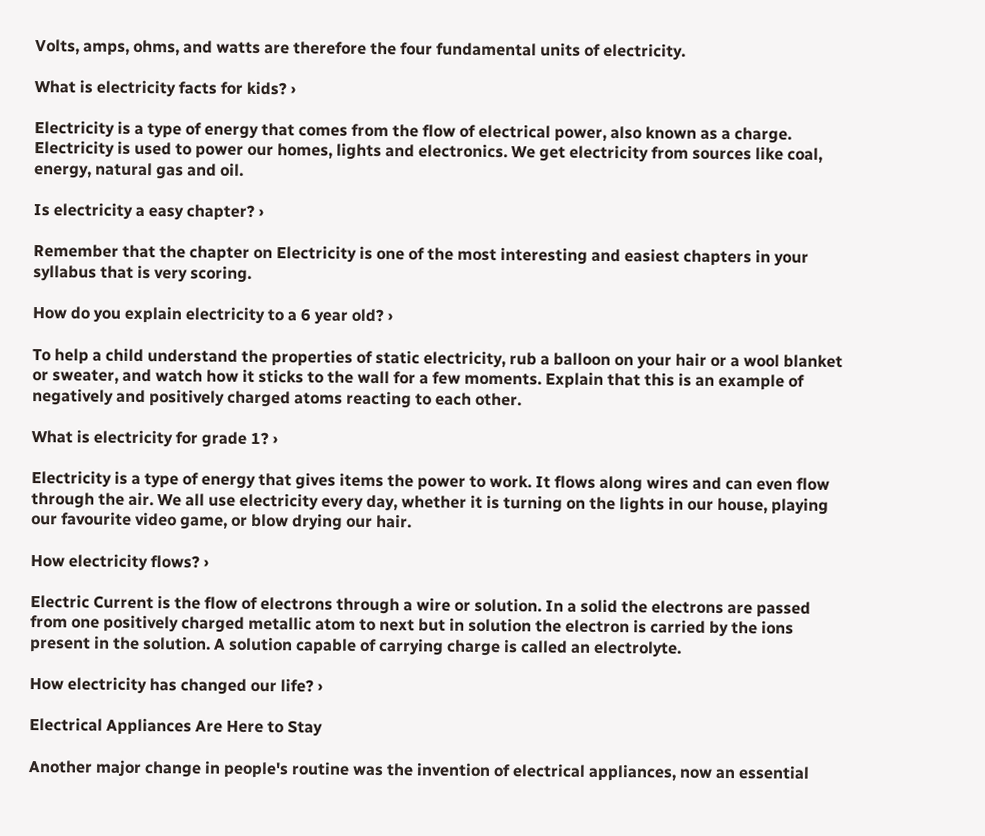Volts, amps, ohms, and watts are therefore the four fundamental units of electricity.

What is electricity facts for kids? ›

Electricity is a type of energy that comes from the flow of electrical power, also known as a charge. Electricity is used to power our homes, lights and electronics. We get electricity from sources like coal, energy, natural gas and oil.

Is electricity a easy chapter? ›

Remember that the chapter on Electricity is one of the most interesting and easiest chapters in your syllabus that is very scoring.

How do you explain electricity to a 6 year old? ›

To help a child understand the properties of static electricity, rub a balloon on your hair or a wool blanket or sweater, and watch how it sticks to the wall for a few moments. Explain that this is an example of negatively and positively charged atoms reacting to each other.

What is electricity for grade 1? ›

Electricity is a type of energy that gives items the power to work. It flows along wires and can even flow through the air. We all use electricity every day, whether it is turning on the lights in our house, playing our favourite video game, or blow drying our hair.

How electricity flows? ›

Electric Current is the flow of electrons through a wire or solution. In a solid the electrons are passed from one positively charged metallic atom to next but in solution the electron is carried by the ions present in the solution. A solution capable of carrying charge is called an electrolyte.

How electricity has changed our life? ›

Electrical Appliances Are Here to Stay

Another major change in people's routine was the invention of electrical appliances, now an essential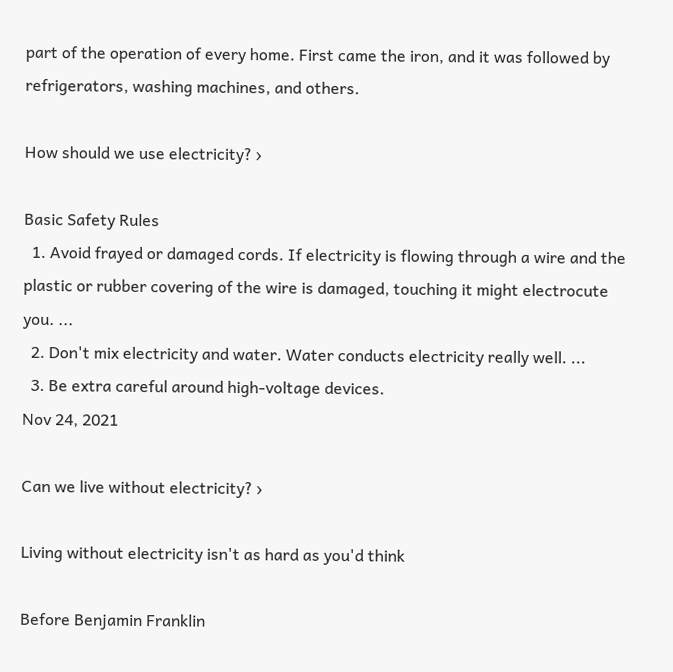part of the operation of every home. First came the iron, and it was followed by refrigerators, washing machines, and others.

How should we use electricity? ›

Basic Safety Rules
  1. Avoid frayed or damaged cords. If electricity is flowing through a wire and the plastic or rubber covering of the wire is damaged, touching it might electrocute you. ...
  2. Don't mix electricity and water. Water conducts electricity really well. ...
  3. Be extra careful around high-voltage devices.
Nov 24, 2021

Can we live without electricity? ›

Living without electricity isn't as hard as you'd think

Before Benjamin Franklin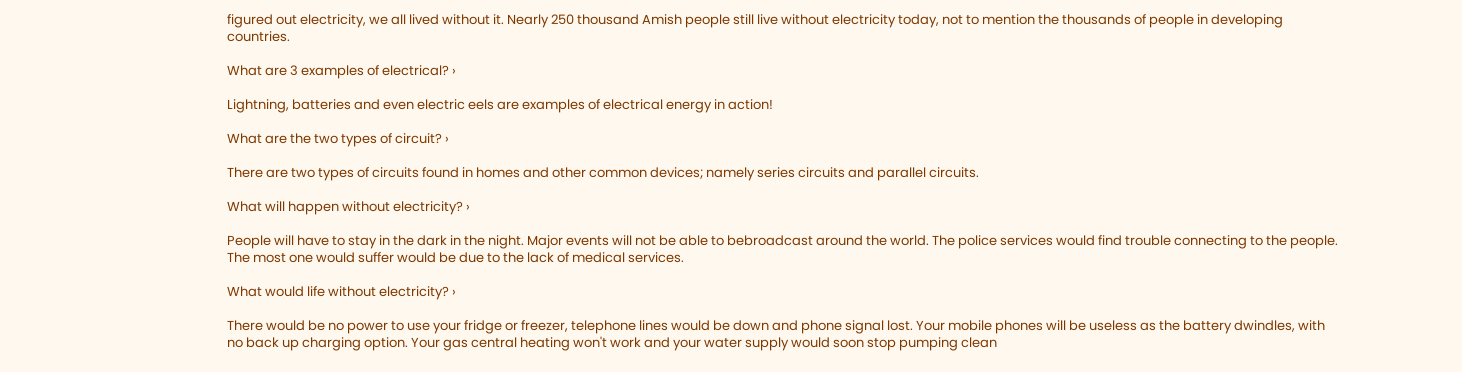figured out electricity, we all lived without it. Nearly 250 thousand Amish people still live without electricity today, not to mention the thousands of people in developing countries.

What are 3 examples of electrical? ›

Lightning, batteries and even electric eels are examples of electrical energy in action!

What are the two types of circuit? ›

There are two types of circuits found in homes and other common devices; namely series circuits and parallel circuits.

What will happen without electricity? ›

People will have to stay in the dark in the night. Major events will not be able to bebroadcast around the world. The police services would find trouble connecting to the people. The most one would suffer would be due to the lack of medical services.

What would life without electricity? ›

There would be no power to use your fridge or freezer, telephone lines would be down and phone signal lost. Your mobile phones will be useless as the battery dwindles, with no back up charging option. Your gas central heating won't work and your water supply would soon stop pumping clean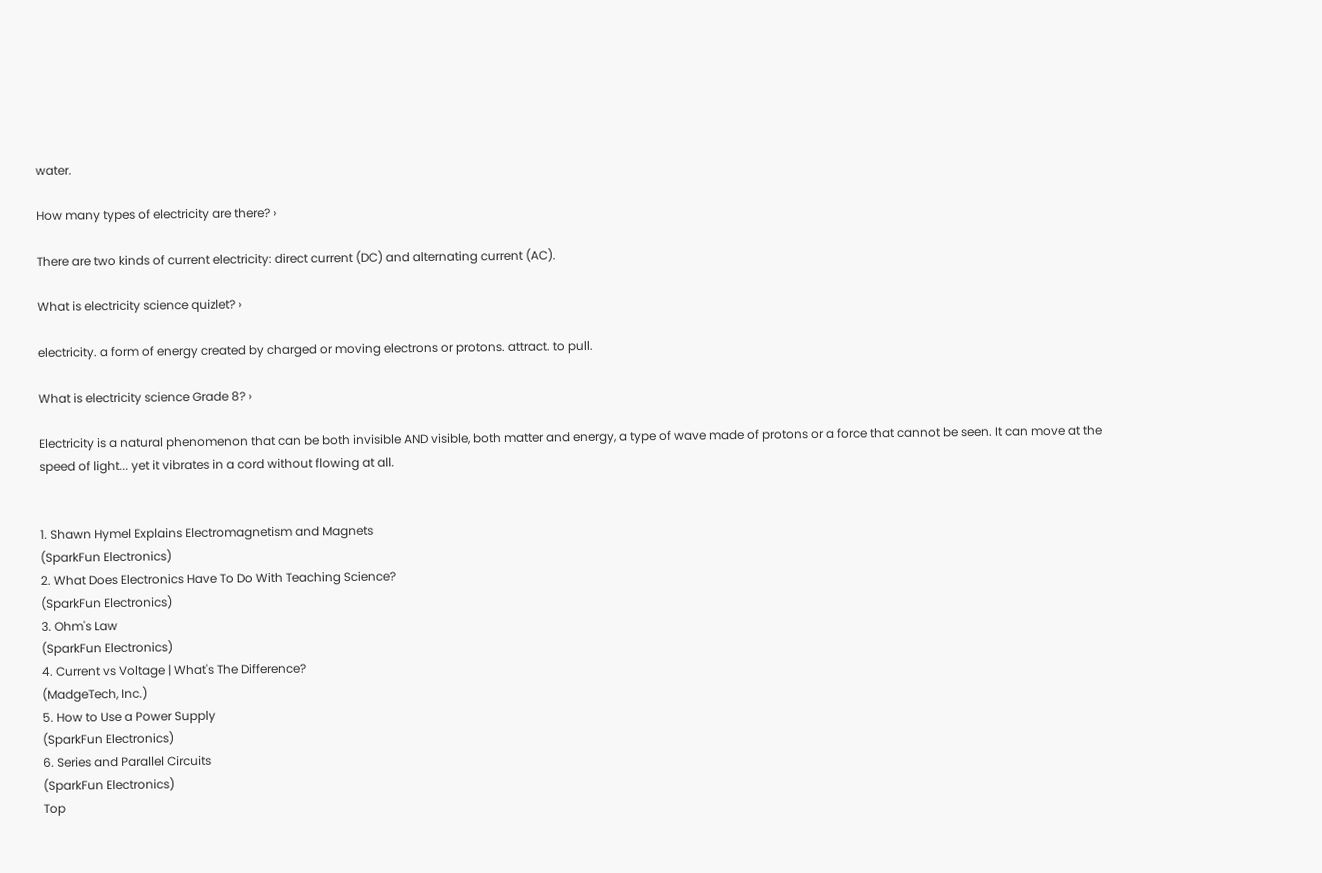water.

How many types of electricity are there? ›

There are two kinds of current electricity: direct current (DC) and alternating current (AC).

What is electricity science quizlet? ›

electricity. a form of energy created by charged or moving electrons or protons. attract. to pull.

What is electricity science Grade 8? ›

Electricity is a natural phenomenon that can be both invisible AND visible, both matter and energy, a type of wave made of protons or a force that cannot be seen. It can move at the speed of light... yet it vibrates in a cord without flowing at all.


1. Shawn Hymel Explains Electromagnetism and Magnets
(SparkFun Electronics)
2. What Does Electronics Have To Do With Teaching Science?
(SparkFun Electronics)
3. Ohm's Law
(SparkFun Electronics)
4. Current vs Voltage | What's The Difference?
(MadgeTech, Inc.)
5. How to Use a Power Supply
(SparkFun Electronics)
6. Series and Parallel Circuits
(SparkFun Electronics)
Top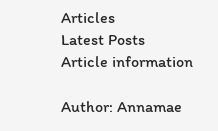Articles
Latest Posts
Article information

Author: Annamae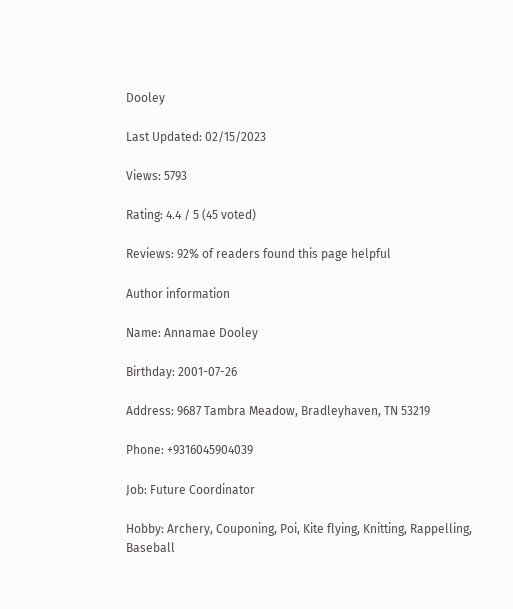Dooley

Last Updated: 02/15/2023

Views: 5793

Rating: 4.4 / 5 (45 voted)

Reviews: 92% of readers found this page helpful

Author information

Name: Annamae Dooley

Birthday: 2001-07-26

Address: 9687 Tambra Meadow, Bradleyhaven, TN 53219

Phone: +9316045904039

Job: Future Coordinator

Hobby: Archery, Couponing, Poi, Kite flying, Knitting, Rappelling, Baseball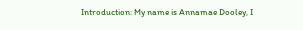Introduction: My name is Annamae Dooley, I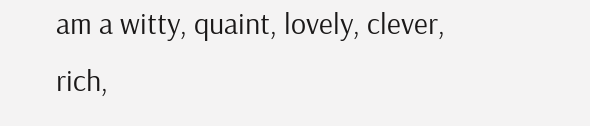am a witty, quaint, lovely, clever, rich,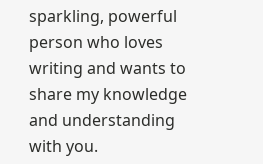sparkling, powerful person who loves writing and wants to share my knowledge and understanding with you.